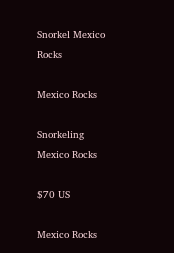Snorkel Mexico Rocks

Mexico Rocks

Snorkeling Mexico Rocks

$70 US

Mexico Rocks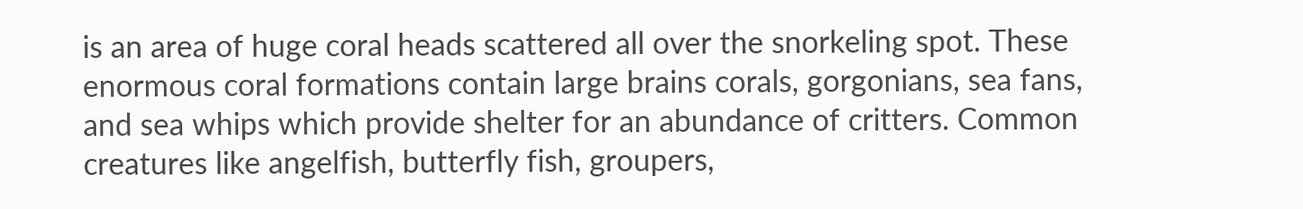is an area of huge coral heads scattered all over the snorkeling spot. These enormous coral formations contain large brains corals, gorgonians, sea fans, and sea whips which provide shelter for an abundance of critters. Common creatures like angelfish, butterfly fish, groupers,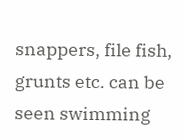snappers, file fish, grunts etc. can be seen swimming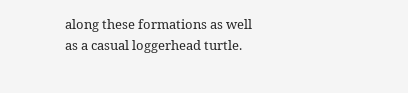along these formations as well as a casual loggerhead turtle.